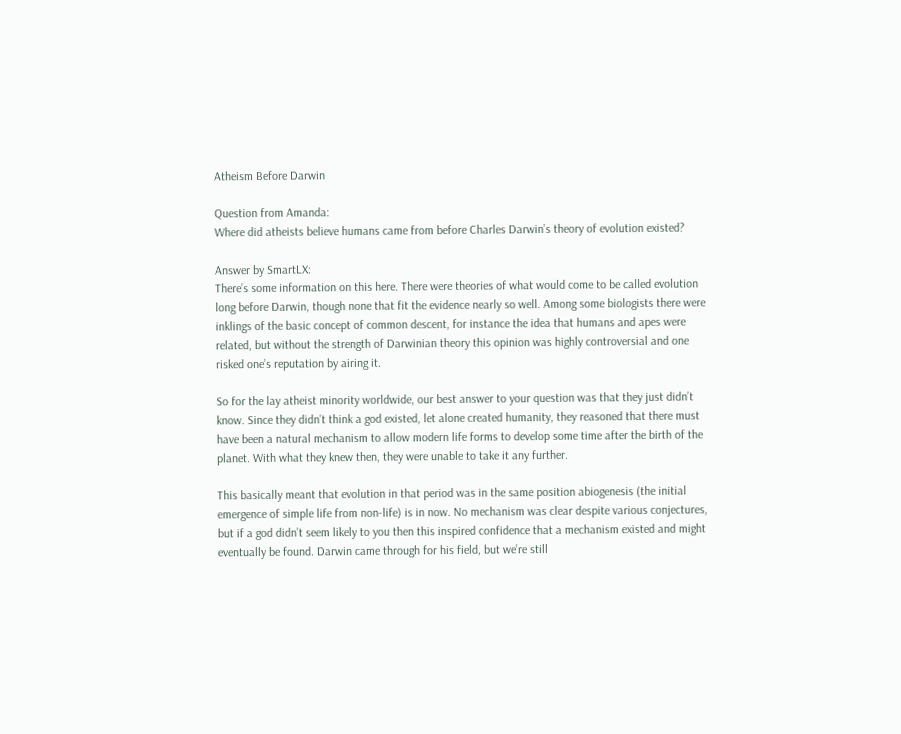Atheism Before Darwin

Question from Amanda:
Where did atheists believe humans came from before Charles Darwin’s theory of evolution existed?

Answer by SmartLX:
There’s some information on this here. There were theories of what would come to be called evolution long before Darwin, though none that fit the evidence nearly so well. Among some biologists there were inklings of the basic concept of common descent, for instance the idea that humans and apes were related, but without the strength of Darwinian theory this opinion was highly controversial and one risked one’s reputation by airing it.

So for the lay atheist minority worldwide, our best answer to your question was that they just didn’t know. Since they didn’t think a god existed, let alone created humanity, they reasoned that there must have been a natural mechanism to allow modern life forms to develop some time after the birth of the planet. With what they knew then, they were unable to take it any further.

This basically meant that evolution in that period was in the same position abiogenesis (the initial emergence of simple life from non-life) is in now. No mechanism was clear despite various conjectures, but if a god didn’t seem likely to you then this inspired confidence that a mechanism existed and might eventually be found. Darwin came through for his field, but we’re still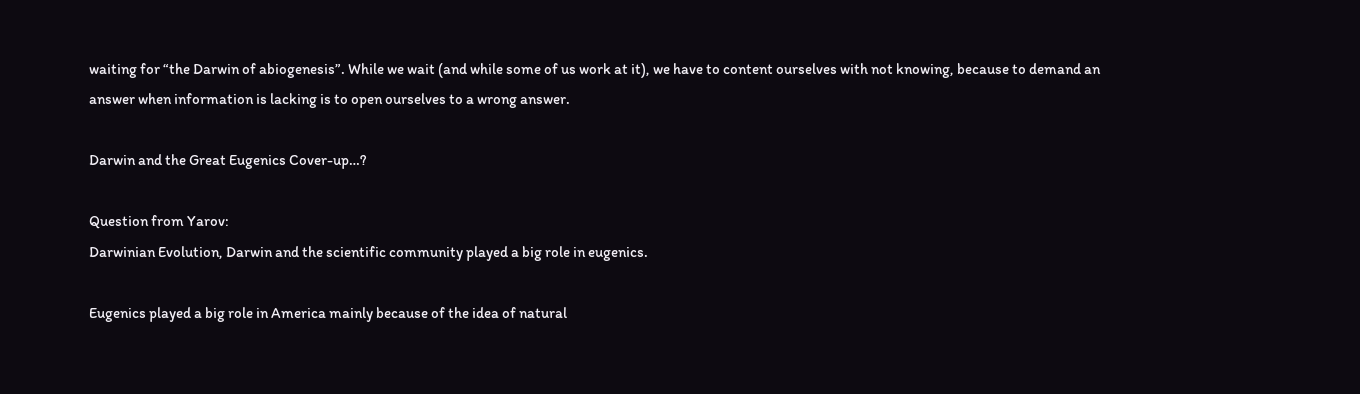waiting for “the Darwin of abiogenesis”. While we wait (and while some of us work at it), we have to content ourselves with not knowing, because to demand an answer when information is lacking is to open ourselves to a wrong answer.

Darwin and the Great Eugenics Cover-up…?

Question from Yarov:
Darwinian Evolution, Darwin and the scientific community played a big role in eugenics.

Eugenics played a big role in America mainly because of the idea of natural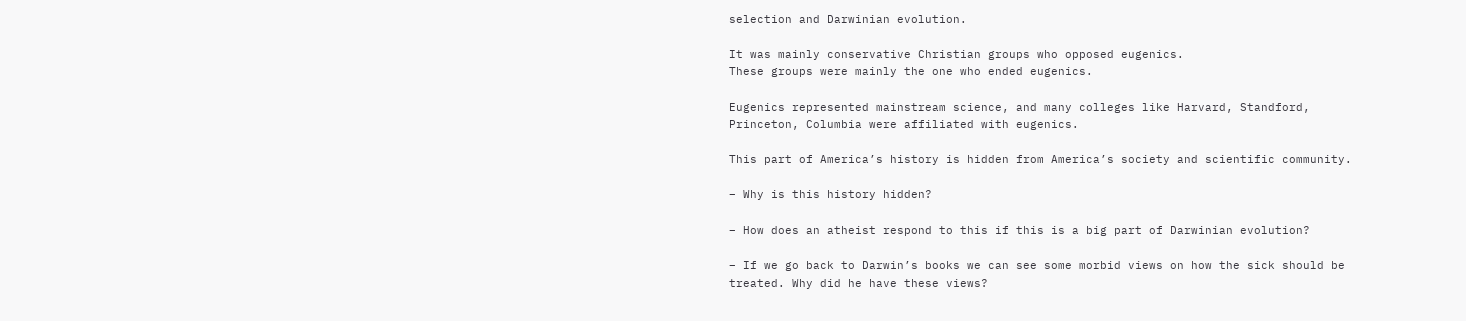selection and Darwinian evolution.

It was mainly conservative Christian groups who opposed eugenics.
These groups were mainly the one who ended eugenics.

Eugenics represented mainstream science, and many colleges like Harvard, Standford, Princeton, Columbia were affiliated with eugenics.

This part of America’s history is hidden from America’s society and scientific community.

– Why is this history hidden?

– How does an atheist respond to this if this is a big part of Darwinian evolution?

– If we go back to Darwin’s books we can see some morbid views on how the sick should be treated. Why did he have these views?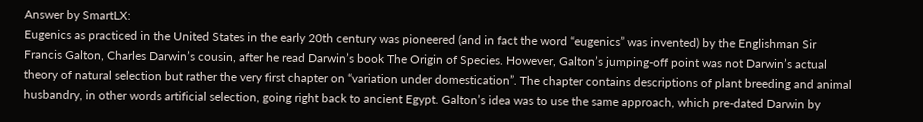Answer by SmartLX:
Eugenics as practiced in the United States in the early 20th century was pioneered (and in fact the word “eugenics” was invented) by the Englishman Sir Francis Galton, Charles Darwin’s cousin, after he read Darwin’s book The Origin of Species. However, Galton’s jumping-off point was not Darwin’s actual theory of natural selection but rather the very first chapter on “variation under domestication”. The chapter contains descriptions of plant breeding and animal husbandry, in other words artificial selection, going right back to ancient Egypt. Galton’s idea was to use the same approach, which pre-dated Darwin by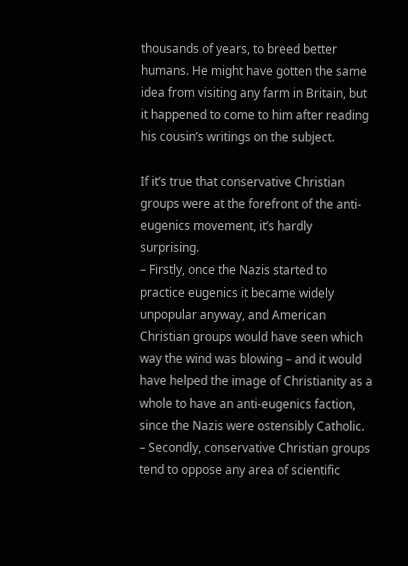thousands of years, to breed better humans. He might have gotten the same idea from visiting any farm in Britain, but it happened to come to him after reading his cousin’s writings on the subject.

If it’s true that conservative Christian groups were at the forefront of the anti-eugenics movement, it’s hardly surprising.
– Firstly, once the Nazis started to practice eugenics it became widely unpopular anyway, and American Christian groups would have seen which way the wind was blowing – and it would have helped the image of Christianity as a whole to have an anti-eugenics faction, since the Nazis were ostensibly Catholic.
– Secondly, conservative Christian groups tend to oppose any area of scientific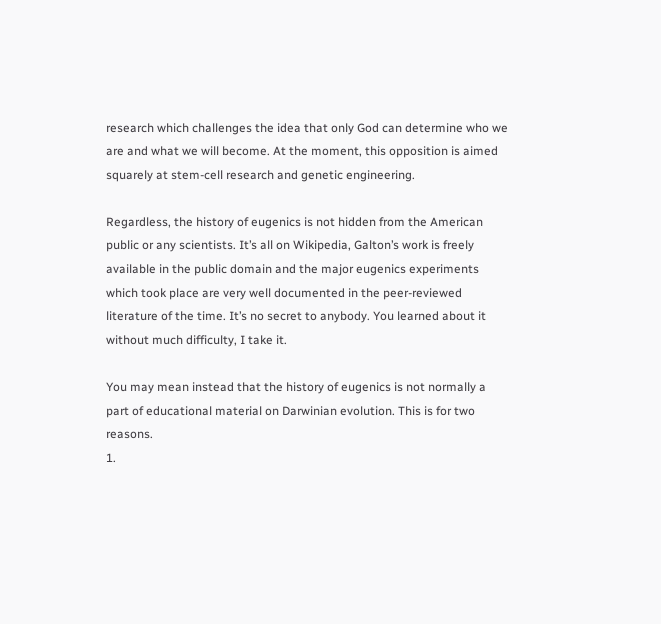research which challenges the idea that only God can determine who we are and what we will become. At the moment, this opposition is aimed squarely at stem-cell research and genetic engineering.

Regardless, the history of eugenics is not hidden from the American public or any scientists. It’s all on Wikipedia, Galton’s work is freely available in the public domain and the major eugenics experiments which took place are very well documented in the peer-reviewed literature of the time. It’s no secret to anybody. You learned about it without much difficulty, I take it.

You may mean instead that the history of eugenics is not normally a part of educational material on Darwinian evolution. This is for two reasons.
1.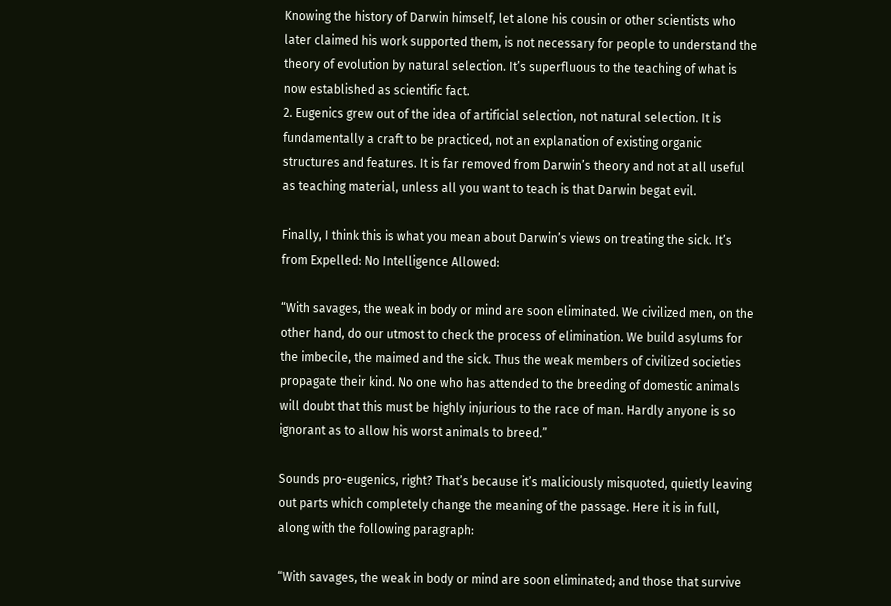Knowing the history of Darwin himself, let alone his cousin or other scientists who later claimed his work supported them, is not necessary for people to understand the theory of evolution by natural selection. It’s superfluous to the teaching of what is now established as scientific fact.
2. Eugenics grew out of the idea of artificial selection, not natural selection. It is fundamentally a craft to be practiced, not an explanation of existing organic structures and features. It is far removed from Darwin’s theory and not at all useful as teaching material, unless all you want to teach is that Darwin begat evil.

Finally, I think this is what you mean about Darwin’s views on treating the sick. It’s from Expelled: No Intelligence Allowed:

“With savages, the weak in body or mind are soon eliminated. We civilized men, on the other hand, do our utmost to check the process of elimination. We build asylums for the imbecile, the maimed and the sick. Thus the weak members of civilized societies propagate their kind. No one who has attended to the breeding of domestic animals will doubt that this must be highly injurious to the race of man. Hardly anyone is so ignorant as to allow his worst animals to breed.”

Sounds pro-eugenics, right? That’s because it’s maliciously misquoted, quietly leaving out parts which completely change the meaning of the passage. Here it is in full, along with the following paragraph:

“With savages, the weak in body or mind are soon eliminated; and those that survive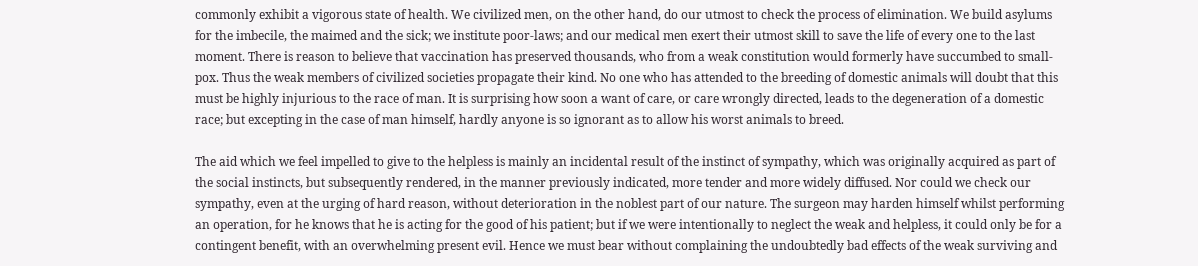commonly exhibit a vigorous state of health. We civilized men, on the other hand, do our utmost to check the process of elimination. We build asylums for the imbecile, the maimed and the sick; we institute poor-laws; and our medical men exert their utmost skill to save the life of every one to the last moment. There is reason to believe that vaccination has preserved thousands, who from a weak constitution would formerly have succumbed to small-pox. Thus the weak members of civilized societies propagate their kind. No one who has attended to the breeding of domestic animals will doubt that this must be highly injurious to the race of man. It is surprising how soon a want of care, or care wrongly directed, leads to the degeneration of a domestic race; but excepting in the case of man himself, hardly anyone is so ignorant as to allow his worst animals to breed.

The aid which we feel impelled to give to the helpless is mainly an incidental result of the instinct of sympathy, which was originally acquired as part of the social instincts, but subsequently rendered, in the manner previously indicated, more tender and more widely diffused. Nor could we check our sympathy, even at the urging of hard reason, without deterioration in the noblest part of our nature. The surgeon may harden himself whilst performing an operation, for he knows that he is acting for the good of his patient; but if we were intentionally to neglect the weak and helpless, it could only be for a contingent benefit, with an overwhelming present evil. Hence we must bear without complaining the undoubtedly bad effects of the weak surviving and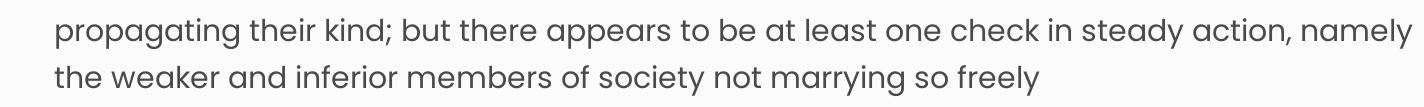propagating their kind; but there appears to be at least one check in steady action, namely the weaker and inferior members of society not marrying so freely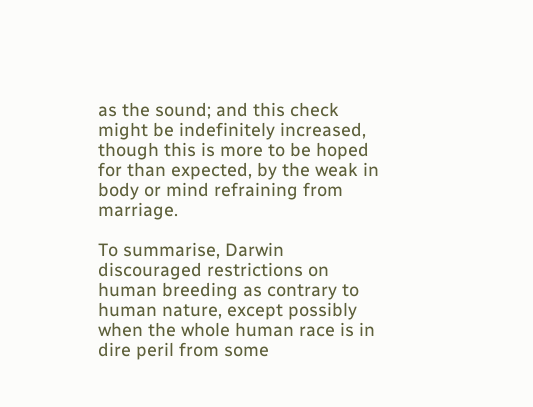as the sound; and this check might be indefinitely increased, though this is more to be hoped for than expected, by the weak in body or mind refraining from marriage.

To summarise, Darwin discouraged restrictions on human breeding as contrary to human nature, except possibly when the whole human race is in dire peril from some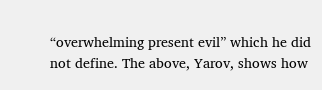“overwhelming present evil” which he did not define. The above, Yarov, shows how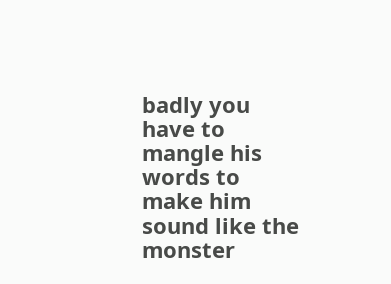badly you have to mangle his words to make him sound like the monster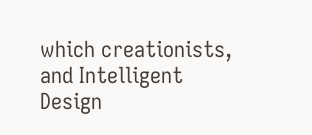which creationists, and Intelligent Design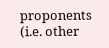proponents (i.e. other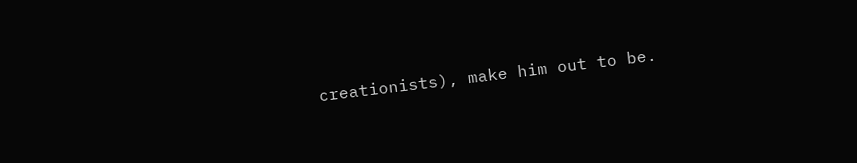creationists), make him out to be.